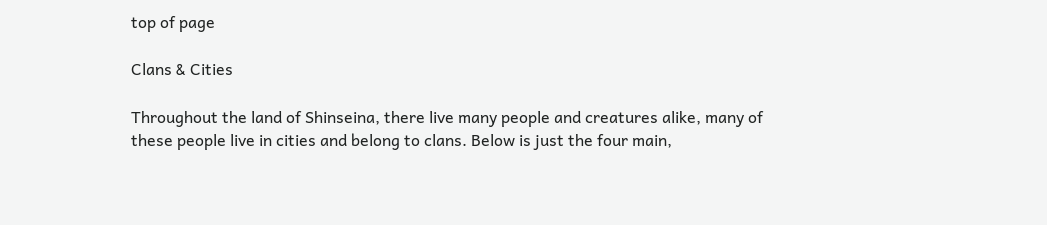top of page

Clans & Cities

Throughout the land of Shinseina, there live many people and creatures alike, many of these people live in cities and belong to clans. Below is just the four main,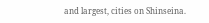and largest, cities on Shinseina.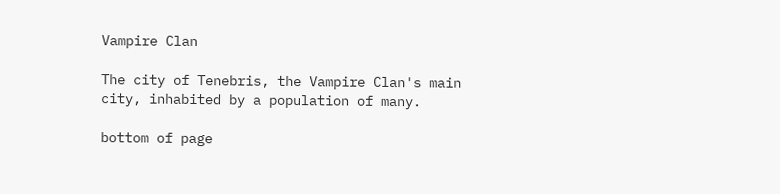Vampire Clan

The city of Tenebris, the Vampire Clan's main city, inhabited by a population of many.

bottom of page